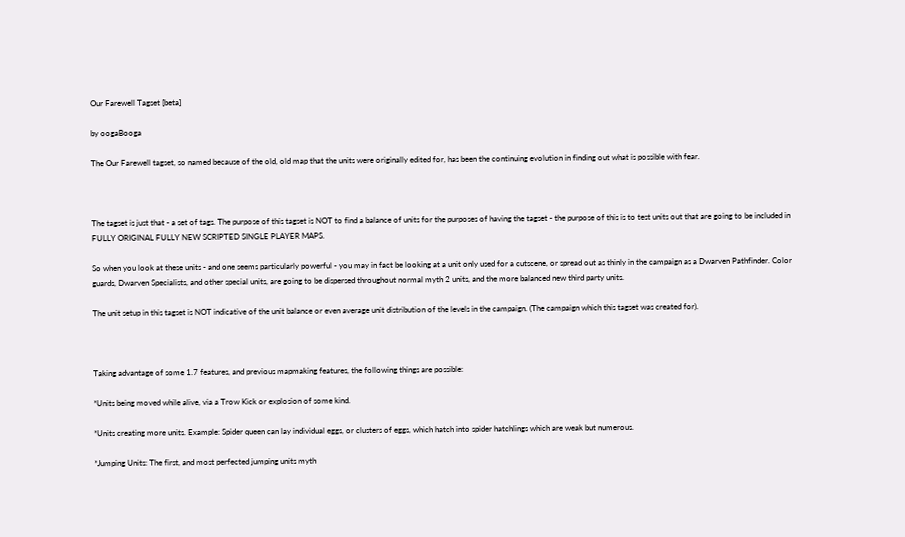Our Farewell Tagset [beta]

by oogaBooga

The Our Farewell tagset, so named because of the old, old map that the units were originally edited for, has been the continuing evolution in finding out what is possible with fear.



The tagset is just that - a set of tags. The purpose of this tagset is NOT to find a balance of units for the purposes of having the tagset - the purpose of this is to test units out that are going to be included in FULLY ORIGINAL FULLY NEW SCRIPTED SINGLE PLAYER MAPS.

So when you look at these units - and one seems particularly powerful - you may in fact be looking at a unit only used for a cutscene, or spread out as thinly in the campaign as a Dwarven Pathfinder. Color guards, Dwarven Specialists, and other special units, are going to be dispersed throughout normal myth 2 units, and the more balanced new third party units.

The unit setup in this tagset is NOT indicative of the unit balance or even average unit distribution of the levels in the campaign. (The campaign which this tagset was created for).



Taking advantage of some 1.7 features, and previous mapmaking features, the following things are possible:

*Units being moved while alive, via a Trow Kick or explosion of some kind.

*Units creating more units. Example: Spider queen can lay individual eggs, or clusters of eggs, which hatch into spider hatchlings which are weak but numerous.

*Jumping Units: The first, and most perfected jumping units myth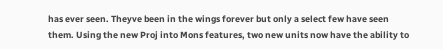has ever seen. Theyve been in the wings forever but only a select few have seen them. Using the new Proj into Mons features, two new units now have the ability to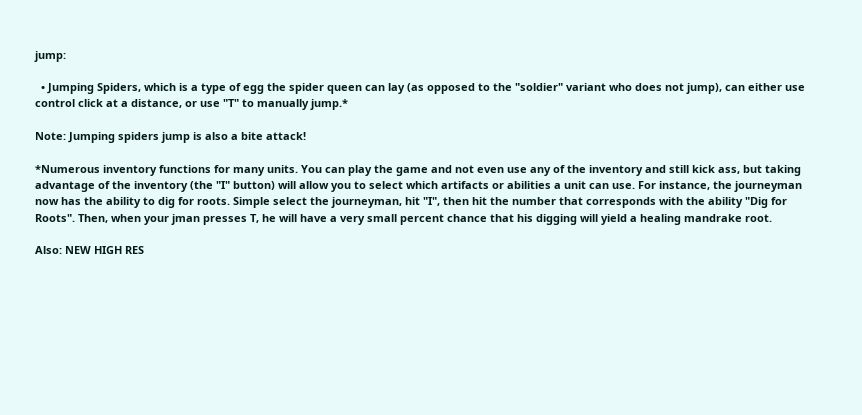jump:

  • Jumping Spiders, which is a type of egg the spider queen can lay (as opposed to the "soldier" variant who does not jump), can either use control click at a distance, or use "T" to manually jump.*

Note: Jumping spiders jump is also a bite attack!

*Numerous inventory functions for many units. You can play the game and not even use any of the inventory and still kick ass, but taking advantage of the inventory (the "I" button) will allow you to select which artifacts or abilities a unit can use. For instance, the journeyman now has the ability to dig for roots. Simple select the journeyman, hit "I", then hit the number that corresponds with the ability "Dig for Roots". Then, when your jman presses T, he will have a very small percent chance that his digging will yield a healing mandrake root.

Also: NEW HIGH RES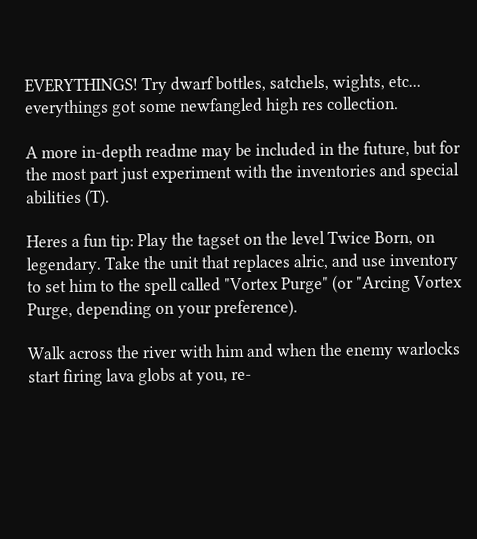EVERYTHINGS! Try dwarf bottles, satchels, wights, etc... everythings got some newfangled high res collection.

A more in-depth readme may be included in the future, but for the most part just experiment with the inventories and special abilities (T).

Heres a fun tip: Play the tagset on the level Twice Born, on legendary. Take the unit that replaces alric, and use inventory to set him to the spell called "Vortex Purge" (or "Arcing Vortex Purge, depending on your preference).

Walk across the river with him and when the enemy warlocks start firing lava globs at you, re-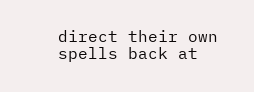direct their own spells back at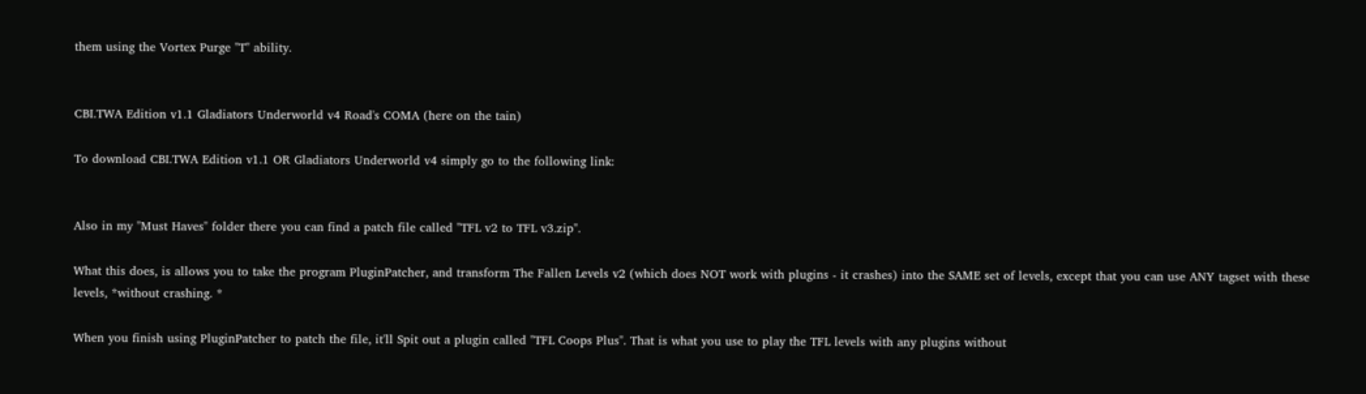them using the Vortex Purge "T" ability.


CBI.TWA Edition v1.1 Gladiators Underworld v4 Road's COMA (here on the tain)

To download CBI.TWA Edition v1.1 OR Gladiators Underworld v4 simply go to the following link:


Also in my "Must Haves" folder there you can find a patch file called "TFL v2 to TFL v3.zip".

What this does, is allows you to take the program PluginPatcher, and transform The Fallen Levels v2 (which does NOT work with plugins - it crashes) into the SAME set of levels, except that you can use ANY tagset with these levels, *without crashing. *

When you finish using PluginPatcher to patch the file, it'll Spit out a plugin called "TFL Coops Plus". That is what you use to play the TFL levels with any plugins without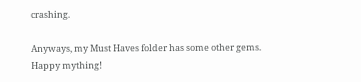crashing.

Anyways, my Must Haves folder has some other gems. Happy mything!